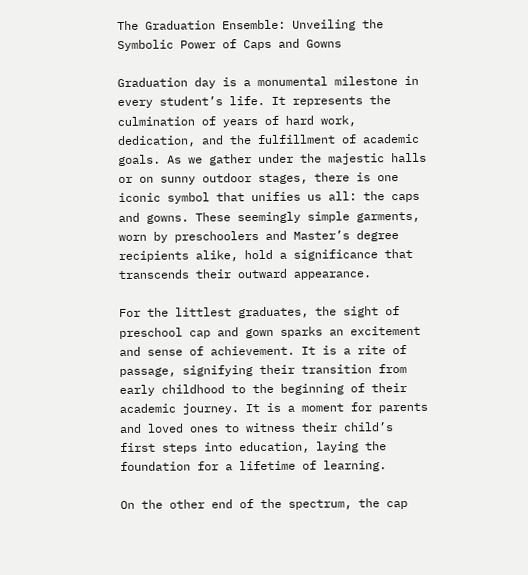The Graduation Ensemble: Unveiling the Symbolic Power of Caps and Gowns

Graduation day is a monumental milestone in every student’s life. It represents the culmination of years of hard work, dedication, and the fulfillment of academic goals. As we gather under the majestic halls or on sunny outdoor stages, there is one iconic symbol that unifies us all: the caps and gowns. These seemingly simple garments, worn by preschoolers and Master’s degree recipients alike, hold a significance that transcends their outward appearance.

For the littlest graduates, the sight of preschool cap and gown sparks an excitement and sense of achievement. It is a rite of passage, signifying their transition from early childhood to the beginning of their academic journey. It is a moment for parents and loved ones to witness their child’s first steps into education, laying the foundation for a lifetime of learning.

On the other end of the spectrum, the cap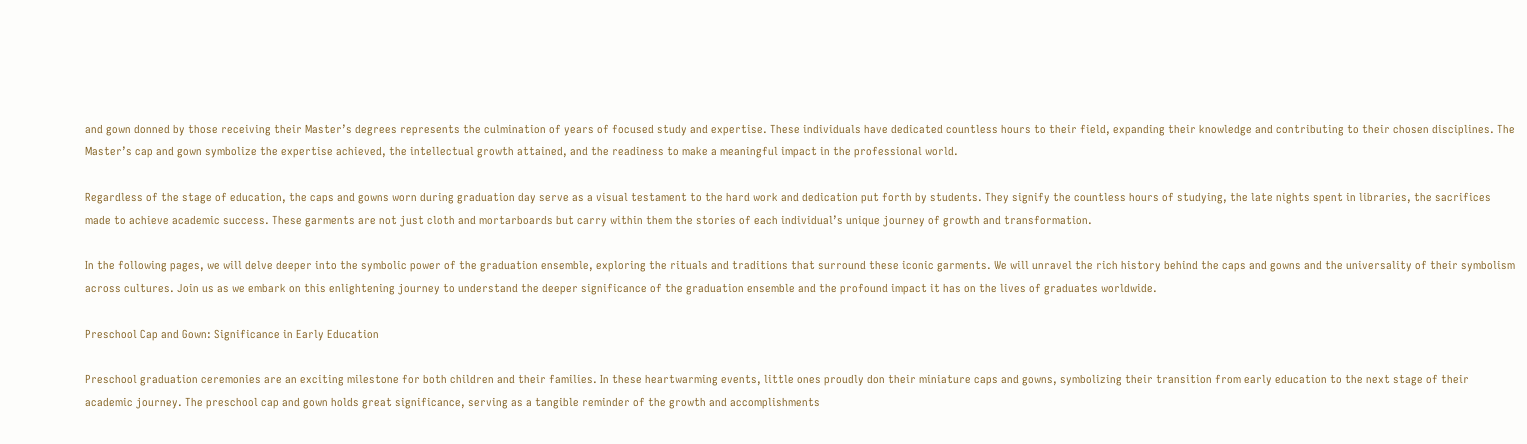and gown donned by those receiving their Master’s degrees represents the culmination of years of focused study and expertise. These individuals have dedicated countless hours to their field, expanding their knowledge and contributing to their chosen disciplines. The Master’s cap and gown symbolize the expertise achieved, the intellectual growth attained, and the readiness to make a meaningful impact in the professional world.

Regardless of the stage of education, the caps and gowns worn during graduation day serve as a visual testament to the hard work and dedication put forth by students. They signify the countless hours of studying, the late nights spent in libraries, the sacrifices made to achieve academic success. These garments are not just cloth and mortarboards but carry within them the stories of each individual’s unique journey of growth and transformation.

In the following pages, we will delve deeper into the symbolic power of the graduation ensemble, exploring the rituals and traditions that surround these iconic garments. We will unravel the rich history behind the caps and gowns and the universality of their symbolism across cultures. Join us as we embark on this enlightening journey to understand the deeper significance of the graduation ensemble and the profound impact it has on the lives of graduates worldwide.

Preschool Cap and Gown: Significance in Early Education

Preschool graduation ceremonies are an exciting milestone for both children and their families. In these heartwarming events, little ones proudly don their miniature caps and gowns, symbolizing their transition from early education to the next stage of their academic journey. The preschool cap and gown holds great significance, serving as a tangible reminder of the growth and accomplishments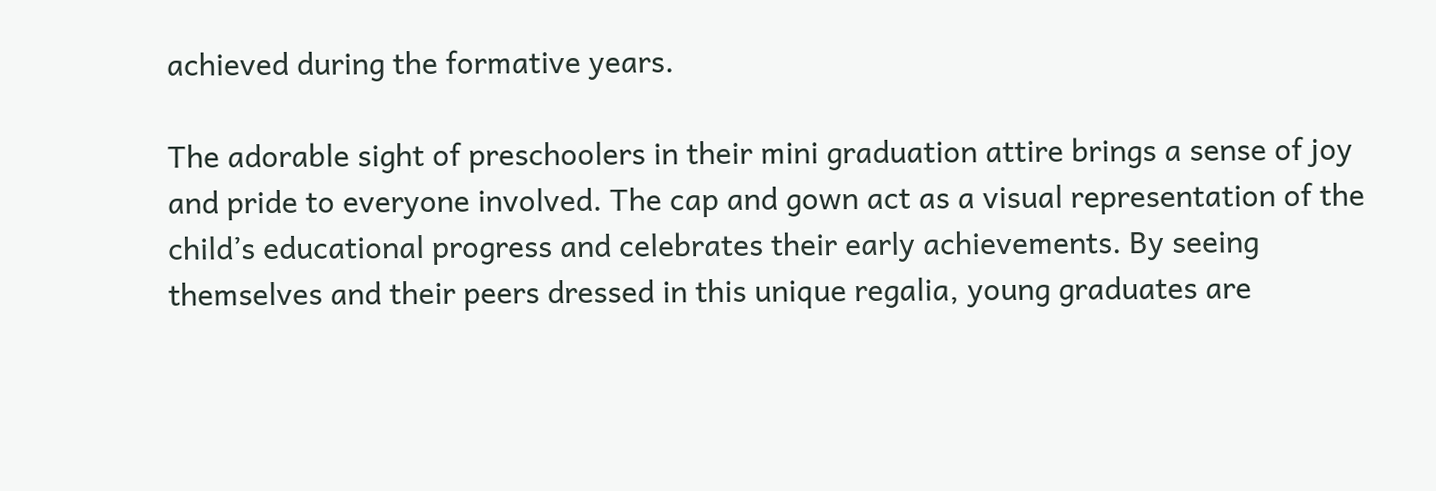achieved during the formative years.

The adorable sight of preschoolers in their mini graduation attire brings a sense of joy and pride to everyone involved. The cap and gown act as a visual representation of the child’s educational progress and celebrates their early achievements. By seeing themselves and their peers dressed in this unique regalia, young graduates are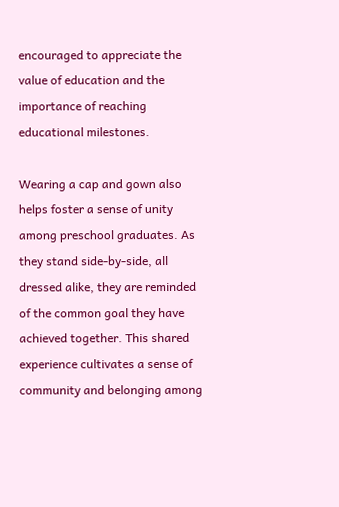encouraged to appreciate the value of education and the importance of reaching educational milestones.

Wearing a cap and gown also helps foster a sense of unity among preschool graduates. As they stand side-by-side, all dressed alike, they are reminded of the common goal they have achieved together. This shared experience cultivates a sense of community and belonging among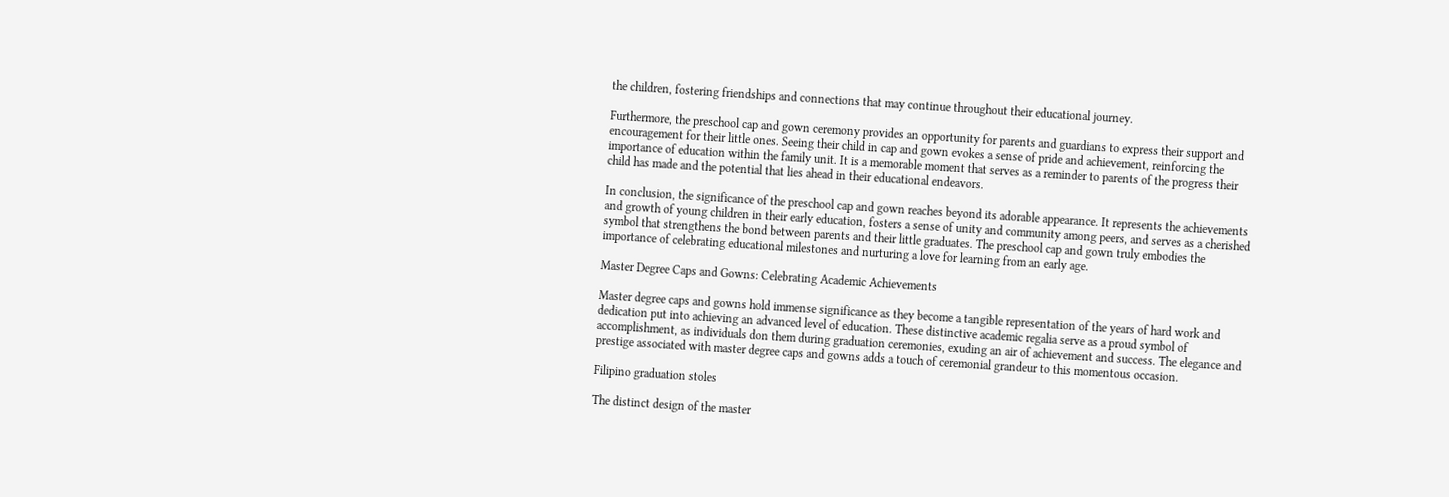the children, fostering friendships and connections that may continue throughout their educational journey.

Furthermore, the preschool cap and gown ceremony provides an opportunity for parents and guardians to express their support and encouragement for their little ones. Seeing their child in cap and gown evokes a sense of pride and achievement, reinforcing the importance of education within the family unit. It is a memorable moment that serves as a reminder to parents of the progress their child has made and the potential that lies ahead in their educational endeavors.

In conclusion, the significance of the preschool cap and gown reaches beyond its adorable appearance. It represents the achievements and growth of young children in their early education, fosters a sense of unity and community among peers, and serves as a cherished symbol that strengthens the bond between parents and their little graduates. The preschool cap and gown truly embodies the importance of celebrating educational milestones and nurturing a love for learning from an early age.

Master Degree Caps and Gowns: Celebrating Academic Achievements

Master degree caps and gowns hold immense significance as they become a tangible representation of the years of hard work and dedication put into achieving an advanced level of education. These distinctive academic regalia serve as a proud symbol of accomplishment, as individuals don them during graduation ceremonies, exuding an air of achievement and success. The elegance and prestige associated with master degree caps and gowns adds a touch of ceremonial grandeur to this momentous occasion.

Filipino graduation stoles

The distinct design of the master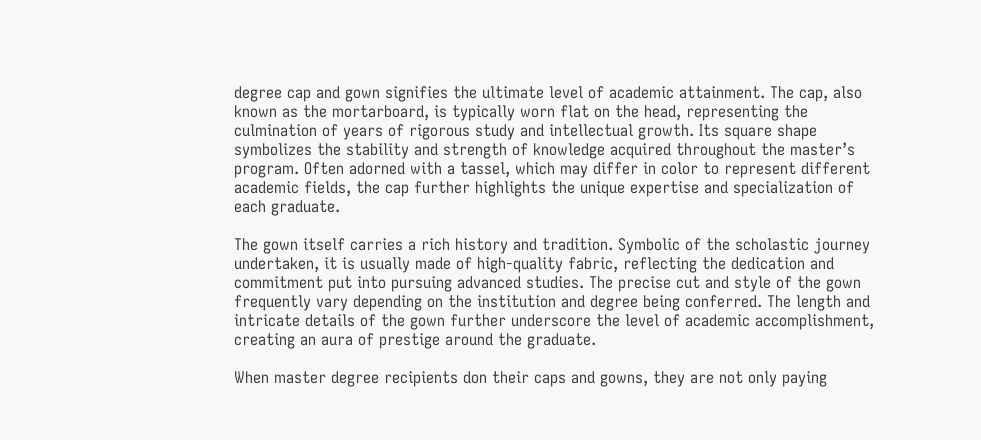degree cap and gown signifies the ultimate level of academic attainment. The cap, also known as the mortarboard, is typically worn flat on the head, representing the culmination of years of rigorous study and intellectual growth. Its square shape symbolizes the stability and strength of knowledge acquired throughout the master’s program. Often adorned with a tassel, which may differ in color to represent different academic fields, the cap further highlights the unique expertise and specialization of each graduate.

The gown itself carries a rich history and tradition. Symbolic of the scholastic journey undertaken, it is usually made of high-quality fabric, reflecting the dedication and commitment put into pursuing advanced studies. The precise cut and style of the gown frequently vary depending on the institution and degree being conferred. The length and intricate details of the gown further underscore the level of academic accomplishment, creating an aura of prestige around the graduate.

When master degree recipients don their caps and gowns, they are not only paying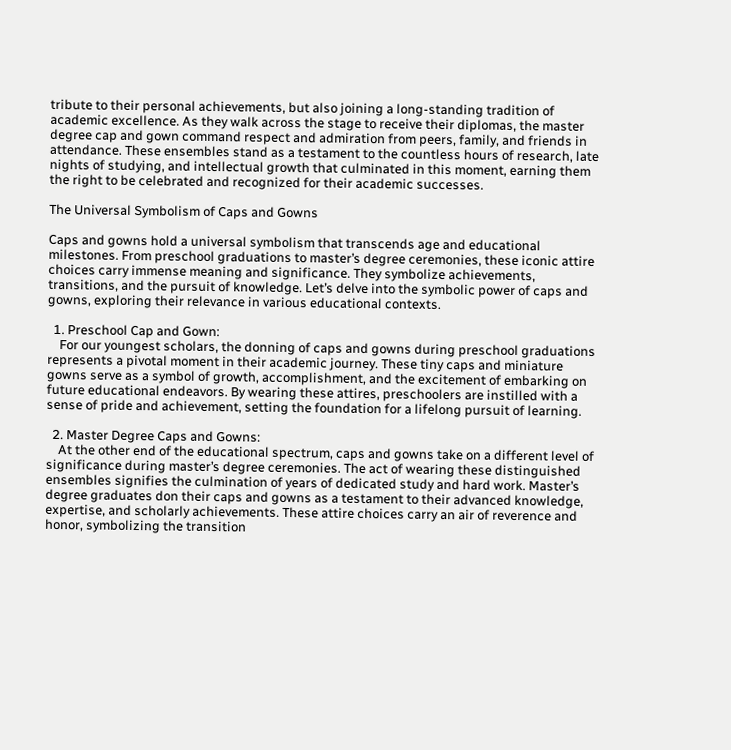tribute to their personal achievements, but also joining a long-standing tradition of academic excellence. As they walk across the stage to receive their diplomas, the master degree cap and gown command respect and admiration from peers, family, and friends in attendance. These ensembles stand as a testament to the countless hours of research, late nights of studying, and intellectual growth that culminated in this moment, earning them the right to be celebrated and recognized for their academic successes.

The Universal Symbolism of Caps and Gowns

Caps and gowns hold a universal symbolism that transcends age and educational milestones. From preschool graduations to master’s degree ceremonies, these iconic attire choices carry immense meaning and significance. They symbolize achievements, transitions, and the pursuit of knowledge. Let’s delve into the symbolic power of caps and gowns, exploring their relevance in various educational contexts.

  1. Preschool Cap and Gown:
    For our youngest scholars, the donning of caps and gowns during preschool graduations represents a pivotal moment in their academic journey. These tiny caps and miniature gowns serve as a symbol of growth, accomplishment, and the excitement of embarking on future educational endeavors. By wearing these attires, preschoolers are instilled with a sense of pride and achievement, setting the foundation for a lifelong pursuit of learning.

  2. Master Degree Caps and Gowns:
    At the other end of the educational spectrum, caps and gowns take on a different level of significance during master’s degree ceremonies. The act of wearing these distinguished ensembles signifies the culmination of years of dedicated study and hard work. Master’s degree graduates don their caps and gowns as a testament to their advanced knowledge, expertise, and scholarly achievements. These attire choices carry an air of reverence and honor, symbolizing the transition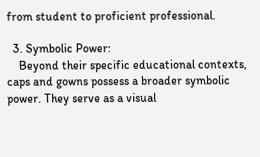from student to proficient professional.

  3. Symbolic Power:
    Beyond their specific educational contexts, caps and gowns possess a broader symbolic power. They serve as a visual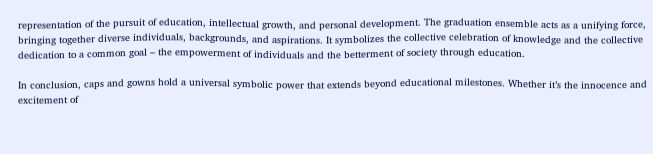representation of the pursuit of education, intellectual growth, and personal development. The graduation ensemble acts as a unifying force, bringing together diverse individuals, backgrounds, and aspirations. It symbolizes the collective celebration of knowledge and the collective dedication to a common goal – the empowerment of individuals and the betterment of society through education.

In conclusion, caps and gowns hold a universal symbolic power that extends beyond educational milestones. Whether it’s the innocence and excitement of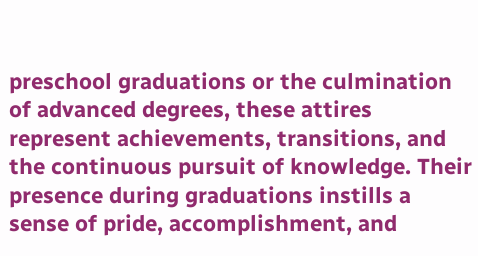preschool graduations or the culmination of advanced degrees, these attires represent achievements, transitions, and the continuous pursuit of knowledge. Their presence during graduations instills a sense of pride, accomplishment, and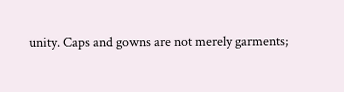unity. Caps and gowns are not merely garments;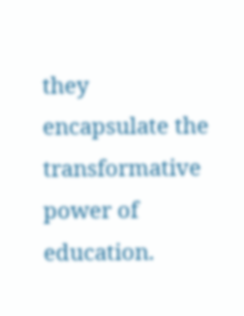they encapsulate the transformative power of education.